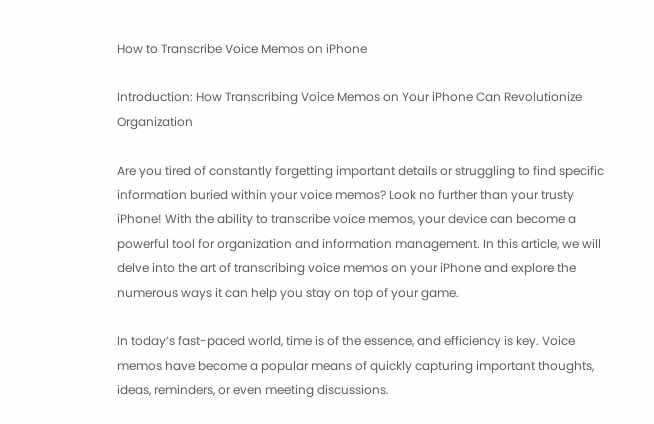How to Transcribe Voice Memos on iPhone

Introduction: How Transcribing Voice Memos on Your iPhone Can Revolutionize Organization

Are you tired of constantly forgetting important details or struggling to find specific information buried within your voice memos? Look no further than your trusty iPhone! With the ability to transcribe voice memos, your device can become a powerful tool for organization and information management. In this article, we will delve into the art of transcribing voice memos on your iPhone and explore the numerous ways it can help you stay on top of your game.

In today’s fast-paced world, time is of the essence, and efficiency is key. Voice memos have become a popular means of quickly capturing important thoughts, ideas, reminders, or even meeting discussions.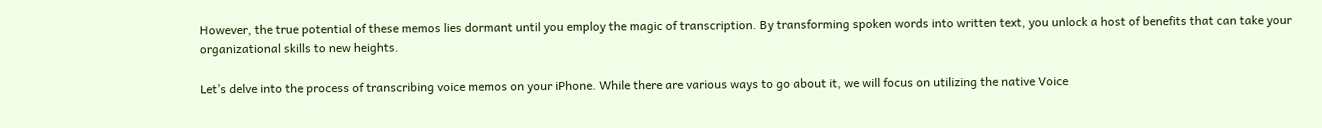However, the true potential of these memos lies dormant until you employ the magic of transcription. By transforming spoken words into written text, you unlock a host of benefits that can take your organizational skills to new heights.

Let’s delve into the process of transcribing voice memos on your iPhone. While there are various ways to go about it, we will focus on utilizing the native Voice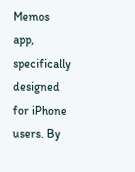Memos app, specifically designed for iPhone users. By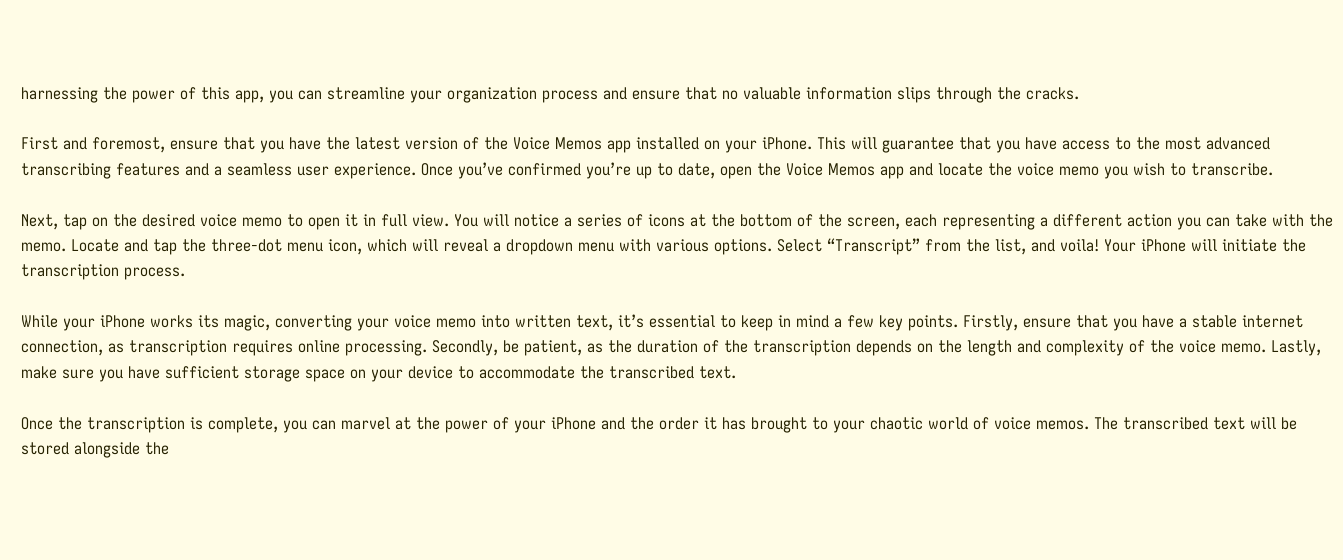harnessing the power of this app, you can streamline your organization process and ensure that no valuable information slips through the cracks.

First and foremost, ensure that you have the latest version of the Voice Memos app installed on your iPhone. This will guarantee that you have access to the most advanced transcribing features and a seamless user experience. Once you’ve confirmed you’re up to date, open the Voice Memos app and locate the voice memo you wish to transcribe.

Next, tap on the desired voice memo to open it in full view. You will notice a series of icons at the bottom of the screen, each representing a different action you can take with the memo. Locate and tap the three-dot menu icon, which will reveal a dropdown menu with various options. Select “Transcript” from the list, and voila! Your iPhone will initiate the transcription process.

While your iPhone works its magic, converting your voice memo into written text, it’s essential to keep in mind a few key points. Firstly, ensure that you have a stable internet connection, as transcription requires online processing. Secondly, be patient, as the duration of the transcription depends on the length and complexity of the voice memo. Lastly, make sure you have sufficient storage space on your device to accommodate the transcribed text.

Once the transcription is complete, you can marvel at the power of your iPhone and the order it has brought to your chaotic world of voice memos. The transcribed text will be stored alongside the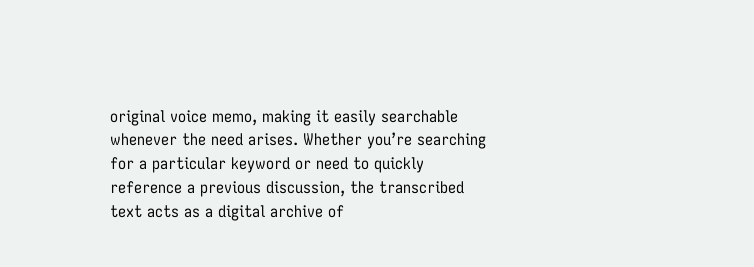original voice memo, making it easily searchable whenever the need arises. Whether you’re searching for a particular keyword or need to quickly reference a previous discussion, the transcribed text acts as a digital archive of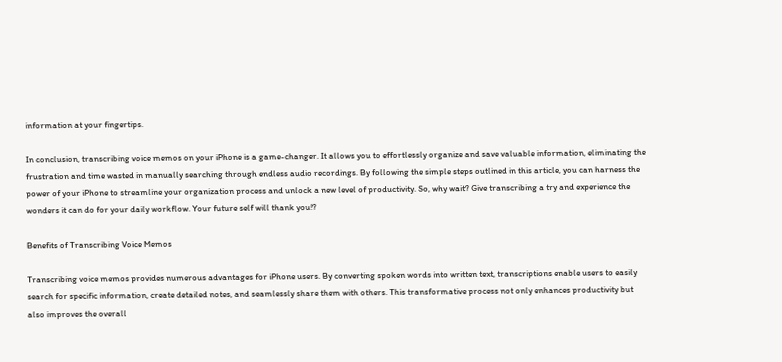information at your fingertips.

In conclusion, transcribing voice memos on your iPhone is a game-changer. It allows you to effortlessly organize and save valuable information, eliminating the frustration and time wasted in manually searching through endless audio recordings. By following the simple steps outlined in this article, you can harness the power of your iPhone to streamline your organization process and unlock a new level of productivity. So, why wait? Give transcribing a try and experience the wonders it can do for your daily workflow. Your future self will thank you!?

Benefits of Transcribing Voice Memos

Transcribing voice memos provides numerous advantages for iPhone users. By converting spoken words into written text, transcriptions enable users to easily search for specific information, create detailed notes, and seamlessly share them with others. This transformative process not only enhances productivity but also improves the overall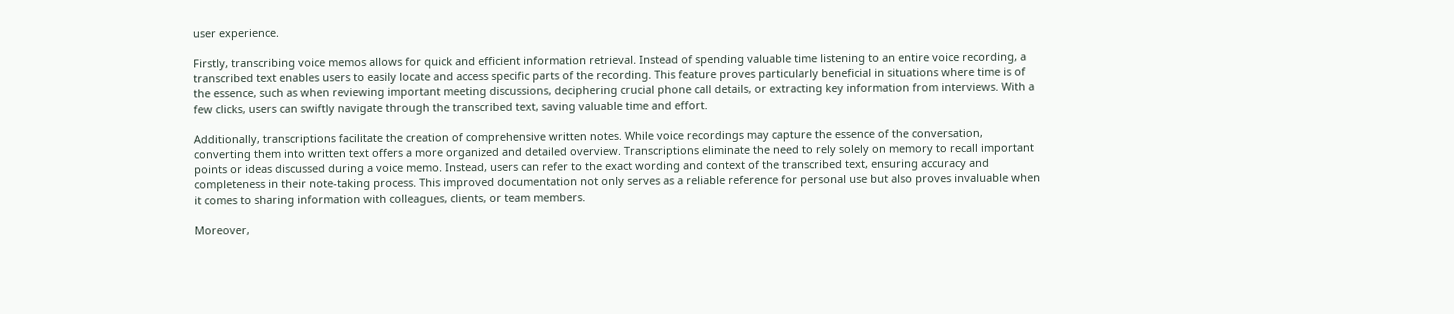user experience.

Firstly, transcribing voice memos allows for quick and efficient information retrieval. Instead of spending valuable time listening to an entire voice recording, a transcribed text enables users to easily locate and access specific parts of the recording. This feature proves particularly beneficial in situations where time is of the essence, such as when reviewing important meeting discussions, deciphering crucial phone call details, or extracting key information from interviews. With a few clicks, users can swiftly navigate through the transcribed text, saving valuable time and effort.

Additionally, transcriptions facilitate the creation of comprehensive written notes. While voice recordings may capture the essence of the conversation, converting them into written text offers a more organized and detailed overview. Transcriptions eliminate the need to rely solely on memory to recall important points or ideas discussed during a voice memo. Instead, users can refer to the exact wording and context of the transcribed text, ensuring accuracy and completeness in their note-taking process. This improved documentation not only serves as a reliable reference for personal use but also proves invaluable when it comes to sharing information with colleagues, clients, or team members.

Moreover,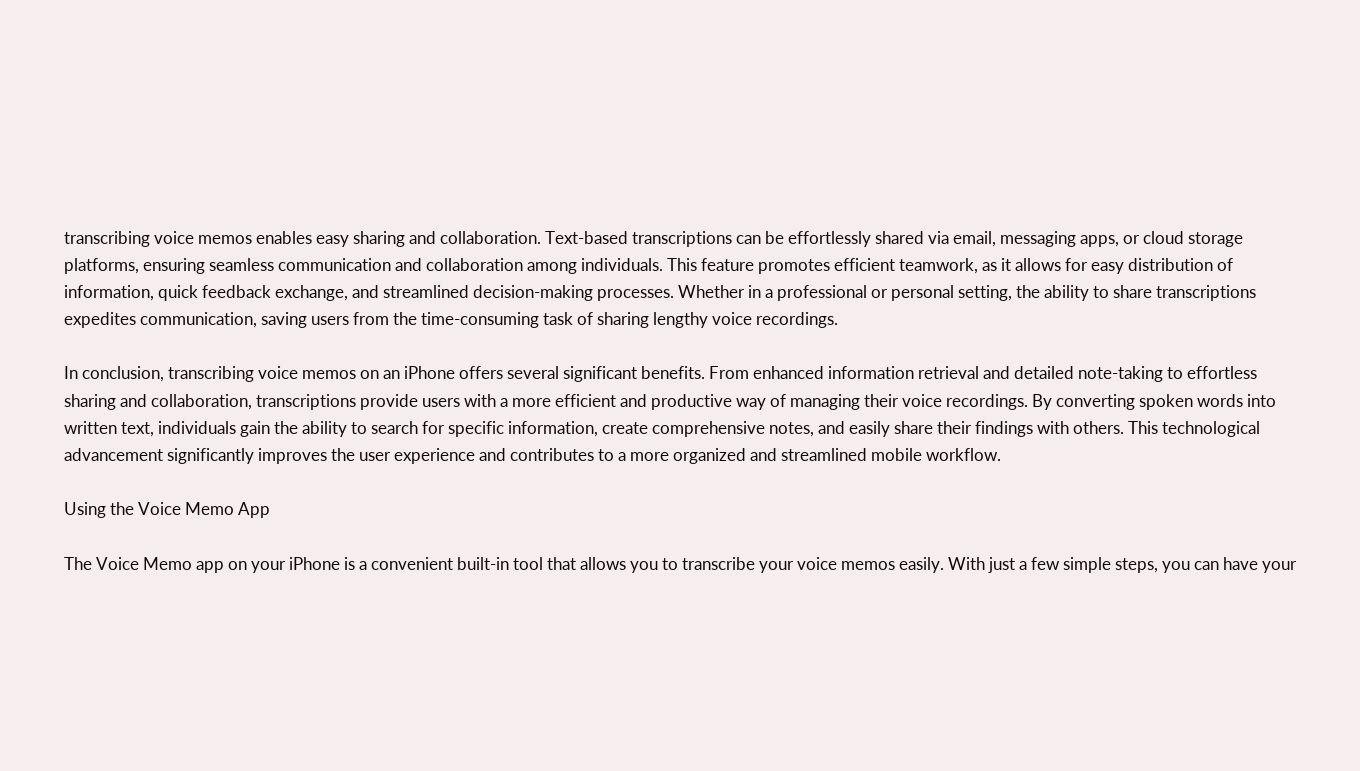transcribing voice memos enables easy sharing and collaboration. Text-based transcriptions can be effortlessly shared via email, messaging apps, or cloud storage platforms, ensuring seamless communication and collaboration among individuals. This feature promotes efficient teamwork, as it allows for easy distribution of information, quick feedback exchange, and streamlined decision-making processes. Whether in a professional or personal setting, the ability to share transcriptions expedites communication, saving users from the time-consuming task of sharing lengthy voice recordings.

In conclusion, transcribing voice memos on an iPhone offers several significant benefits. From enhanced information retrieval and detailed note-taking to effortless sharing and collaboration, transcriptions provide users with a more efficient and productive way of managing their voice recordings. By converting spoken words into written text, individuals gain the ability to search for specific information, create comprehensive notes, and easily share their findings with others. This technological advancement significantly improves the user experience and contributes to a more organized and streamlined mobile workflow.

Using the Voice Memo App

The Voice Memo app on your iPhone is a convenient built-in tool that allows you to transcribe your voice memos easily. With just a few simple steps, you can have your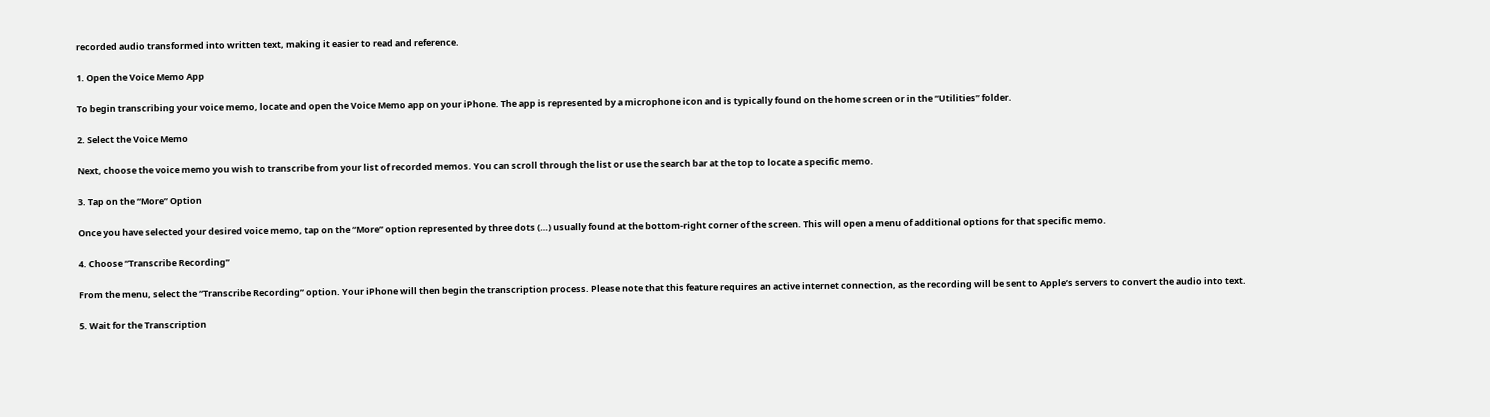recorded audio transformed into written text, making it easier to read and reference.

1. Open the Voice Memo App

To begin transcribing your voice memo, locate and open the Voice Memo app on your iPhone. The app is represented by a microphone icon and is typically found on the home screen or in the “Utilities” folder.

2. Select the Voice Memo

Next, choose the voice memo you wish to transcribe from your list of recorded memos. You can scroll through the list or use the search bar at the top to locate a specific memo.

3. Tap on the “More” Option

Once you have selected your desired voice memo, tap on the “More” option represented by three dots (…) usually found at the bottom-right corner of the screen. This will open a menu of additional options for that specific memo.

4. Choose “Transcribe Recording”

From the menu, select the “Transcribe Recording” option. Your iPhone will then begin the transcription process. Please note that this feature requires an active internet connection, as the recording will be sent to Apple’s servers to convert the audio into text.

5. Wait for the Transcription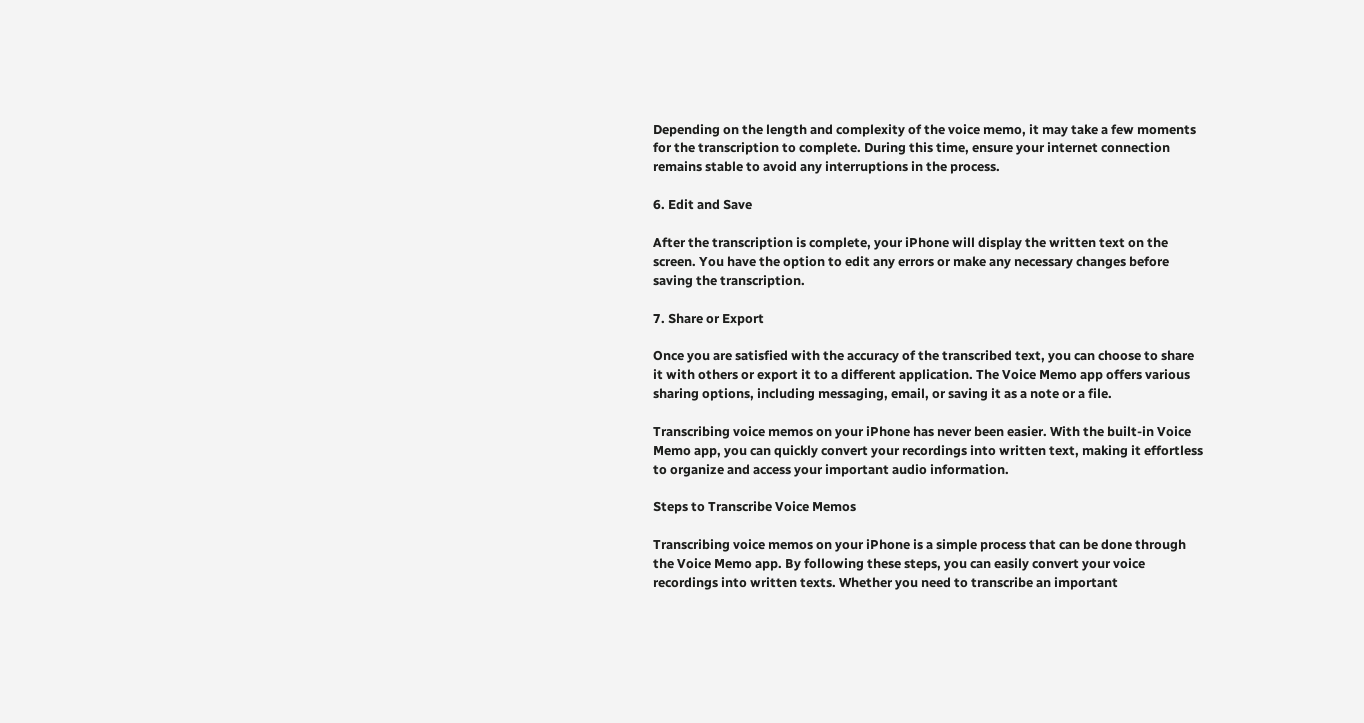Depending on the length and complexity of the voice memo, it may take a few moments for the transcription to complete. During this time, ensure your internet connection remains stable to avoid any interruptions in the process.

6. Edit and Save

After the transcription is complete, your iPhone will display the written text on the screen. You have the option to edit any errors or make any necessary changes before saving the transcription.

7. Share or Export

Once you are satisfied with the accuracy of the transcribed text, you can choose to share it with others or export it to a different application. The Voice Memo app offers various sharing options, including messaging, email, or saving it as a note or a file.

Transcribing voice memos on your iPhone has never been easier. With the built-in Voice Memo app, you can quickly convert your recordings into written text, making it effortless to organize and access your important audio information.

Steps to Transcribe Voice Memos

Transcribing voice memos on your iPhone is a simple process that can be done through the Voice Memo app. By following these steps, you can easily convert your voice recordings into written texts. Whether you need to transcribe an important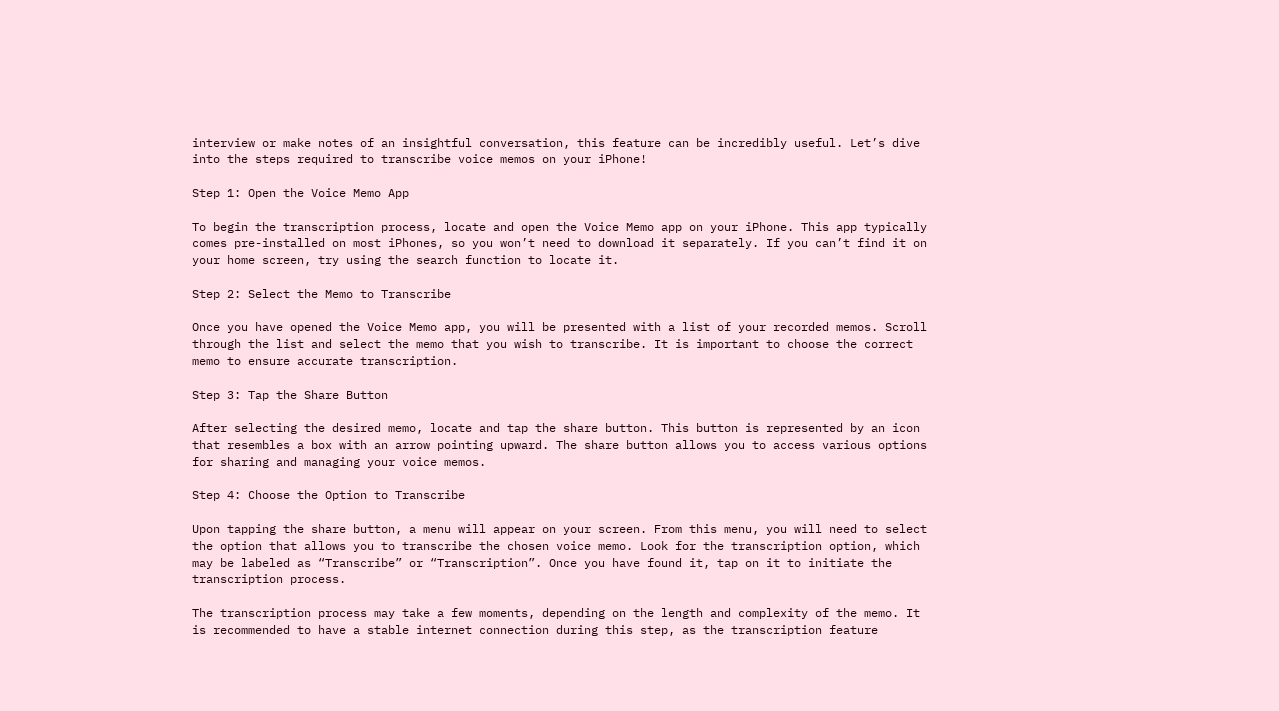interview or make notes of an insightful conversation, this feature can be incredibly useful. Let’s dive into the steps required to transcribe voice memos on your iPhone!

Step 1: Open the Voice Memo App

To begin the transcription process, locate and open the Voice Memo app on your iPhone. This app typically comes pre-installed on most iPhones, so you won’t need to download it separately. If you can’t find it on your home screen, try using the search function to locate it.

Step 2: Select the Memo to Transcribe

Once you have opened the Voice Memo app, you will be presented with a list of your recorded memos. Scroll through the list and select the memo that you wish to transcribe. It is important to choose the correct memo to ensure accurate transcription.

Step 3: Tap the Share Button

After selecting the desired memo, locate and tap the share button. This button is represented by an icon that resembles a box with an arrow pointing upward. The share button allows you to access various options for sharing and managing your voice memos.

Step 4: Choose the Option to Transcribe

Upon tapping the share button, a menu will appear on your screen. From this menu, you will need to select the option that allows you to transcribe the chosen voice memo. Look for the transcription option, which may be labeled as “Transcribe” or “Transcription”. Once you have found it, tap on it to initiate the transcription process.

The transcription process may take a few moments, depending on the length and complexity of the memo. It is recommended to have a stable internet connection during this step, as the transcription feature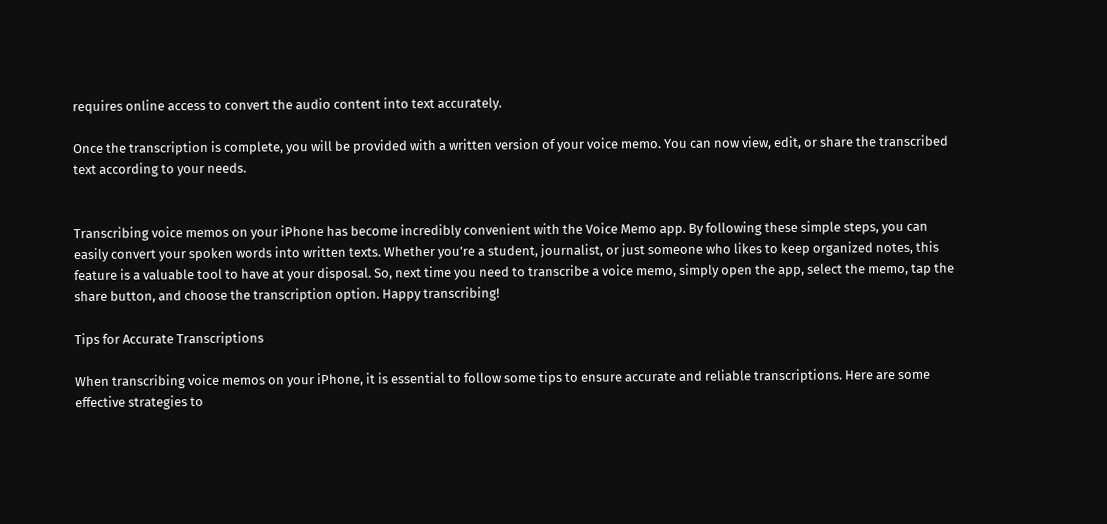requires online access to convert the audio content into text accurately.

Once the transcription is complete, you will be provided with a written version of your voice memo. You can now view, edit, or share the transcribed text according to your needs.


Transcribing voice memos on your iPhone has become incredibly convenient with the Voice Memo app. By following these simple steps, you can easily convert your spoken words into written texts. Whether you’re a student, journalist, or just someone who likes to keep organized notes, this feature is a valuable tool to have at your disposal. So, next time you need to transcribe a voice memo, simply open the app, select the memo, tap the share button, and choose the transcription option. Happy transcribing!

Tips for Accurate Transcriptions

When transcribing voice memos on your iPhone, it is essential to follow some tips to ensure accurate and reliable transcriptions. Here are some effective strategies to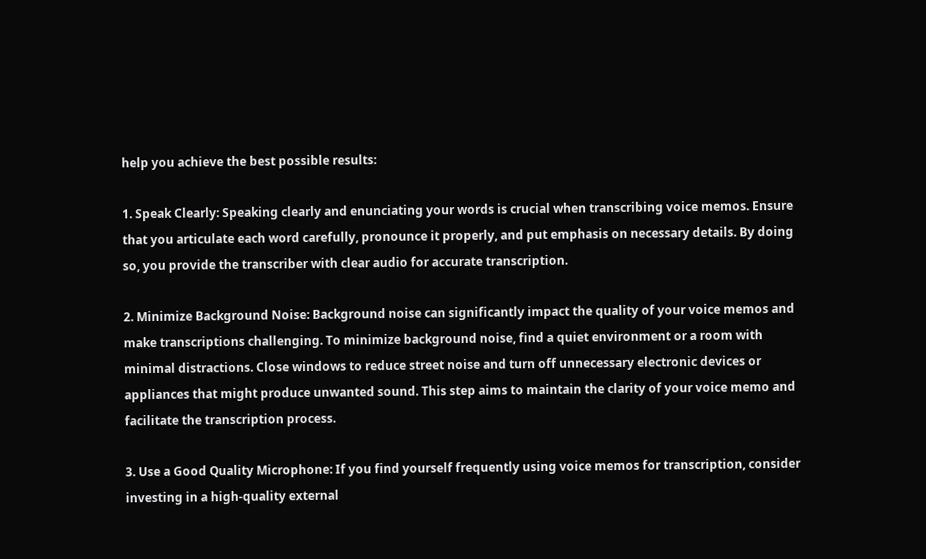help you achieve the best possible results:

1. Speak Clearly: Speaking clearly and enunciating your words is crucial when transcribing voice memos. Ensure that you articulate each word carefully, pronounce it properly, and put emphasis on necessary details. By doing so, you provide the transcriber with clear audio for accurate transcription.

2. Minimize Background Noise: Background noise can significantly impact the quality of your voice memos and make transcriptions challenging. To minimize background noise, find a quiet environment or a room with minimal distractions. Close windows to reduce street noise and turn off unnecessary electronic devices or appliances that might produce unwanted sound. This step aims to maintain the clarity of your voice memo and facilitate the transcription process.

3. Use a Good Quality Microphone: If you find yourself frequently using voice memos for transcription, consider investing in a high-quality external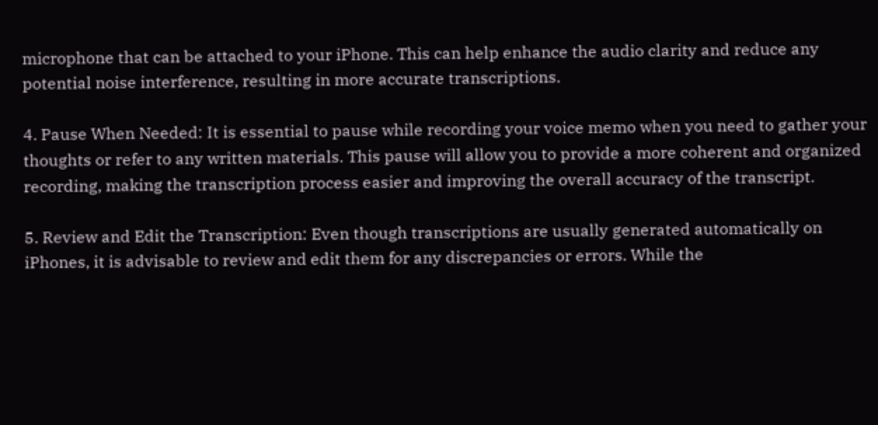microphone that can be attached to your iPhone. This can help enhance the audio clarity and reduce any potential noise interference, resulting in more accurate transcriptions.

4. Pause When Needed: It is essential to pause while recording your voice memo when you need to gather your thoughts or refer to any written materials. This pause will allow you to provide a more coherent and organized recording, making the transcription process easier and improving the overall accuracy of the transcript.

5. Review and Edit the Transcription: Even though transcriptions are usually generated automatically on iPhones, it is advisable to review and edit them for any discrepancies or errors. While the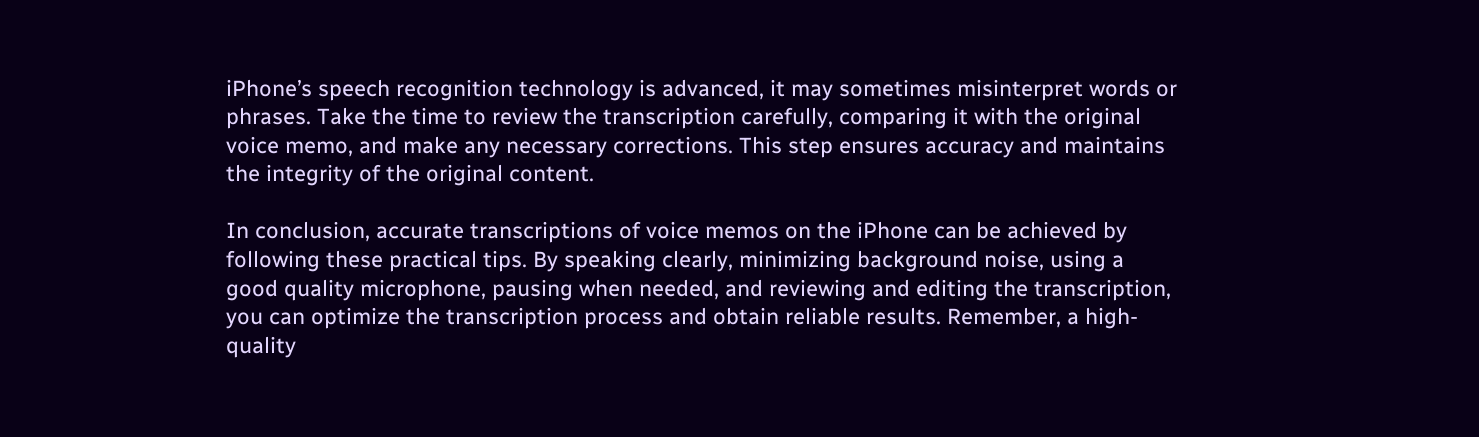iPhone’s speech recognition technology is advanced, it may sometimes misinterpret words or phrases. Take the time to review the transcription carefully, comparing it with the original voice memo, and make any necessary corrections. This step ensures accuracy and maintains the integrity of the original content.

In conclusion, accurate transcriptions of voice memos on the iPhone can be achieved by following these practical tips. By speaking clearly, minimizing background noise, using a good quality microphone, pausing when needed, and reviewing and editing the transcription, you can optimize the transcription process and obtain reliable results. Remember, a high-quality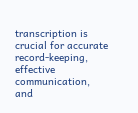transcription is crucial for accurate record-keeping, effective communication, and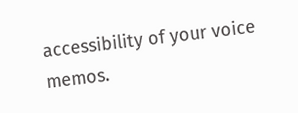accessibility of your voice memos.